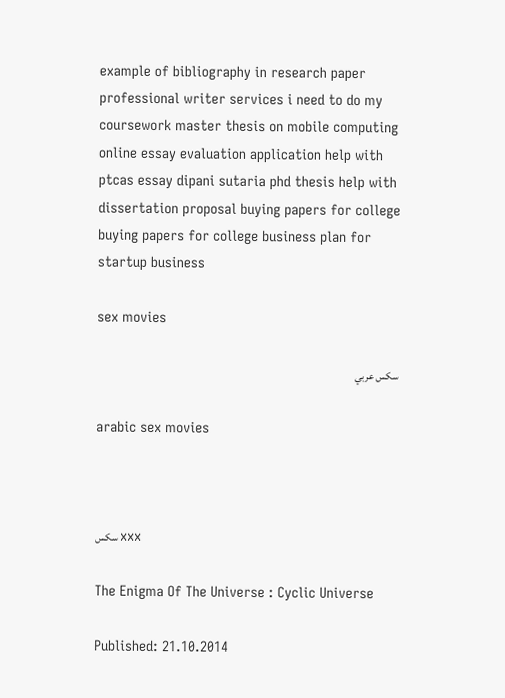example of bibliography in research paper professional writer services i need to do my coursework master thesis on mobile computing online essay evaluation application help with ptcas essay dipani sutaria phd thesis help with dissertation proposal buying papers for college buying papers for college business plan for startup business

sex movies

سكس عربي

arabic sex movies



سكس xxx

The Enigma Of The Universe : Cyclic Universe

Published: 21.10.2014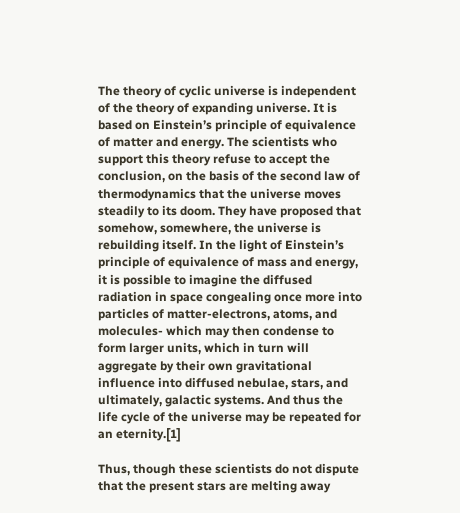The theory of cyclic universe is independent of the theory of expanding universe. It is based on Einstein’s principle of equivalence of matter and energy. The scientists who support this theory refuse to accept the conclusion, on the basis of the second law of thermodynamics that the universe moves steadily to its doom. They have proposed that somehow, somewhere, the universe is rebuilding itself. In the light of Einstein’s principle of equivalence of mass and energy, it is possible to imagine the diffused radiation in space congealing once more into particles of matter-electrons, atoms, and molecules- which may then condense to form larger units, which in turn will aggregate by their own gravitational influence into diffused nebulae, stars, and ultimately, galactic systems. And thus the life cycle of the universe may be repeated for an eternity.[1]

Thus, though these scientists do not dispute that the present stars are melting away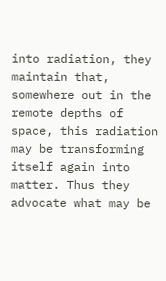into radiation, they maintain that, somewhere out in the remote depths of space, this radiation may be transforming itself again into matter. Thus they advocate what may be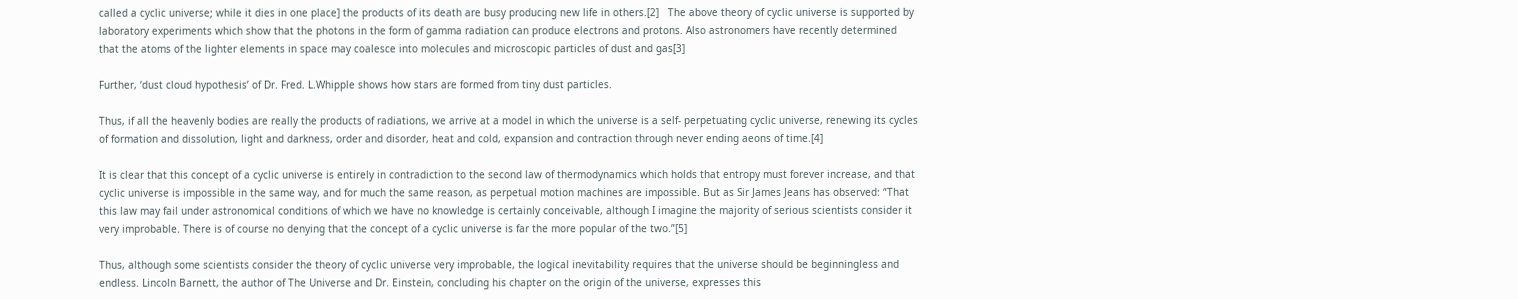called a cyclic universe; while it dies in one place] the products of its death are busy producing new life in others.[2]   The above theory of cyclic universe is supported by laboratory experiments which show that the photons in the form of gamma radiation can produce electrons and protons. Also astronomers have recently determined that the atoms of the lighter elements in space may coalesce into molecules and microscopic particles of dust and gas[3]

Further, ‘dust cloud hypothesis’ of Dr. Fred. L.Whipple shows how stars are formed from tiny dust particles.

Thus, if all the heavenly bodies are really the products of radiations, we arrive at a model in which the universe is a self- perpetuating cyclic universe, renewing its cycles of formation and dissolution, light and darkness, order and disorder, heat and cold, expansion and contraction through never ending aeons of time.[4]

It is clear that this concept of a cyclic universe is entirely in contradiction to the second law of thermodynamics which holds that entropy must forever increase, and that cyclic universe is impossible in the same way, and for much the same reason, as perpetual motion machines are impossible. But as Sir James Jeans has observed: “That this law may fail under astronomical conditions of which we have no knowledge is certainly conceivable, although I imagine the majority of serious scientists consider it very improbable. There is of course no denying that the concept of a cyclic universe is far the more popular of the two.”[5]

Thus, although some scientists consider the theory of cyclic universe very improbable, the logical inevitability requires that the universe should be beginningless and endless. Lincoln Barnett, the author of The Universe and Dr. Einstein, concluding his chapter on the origin of the universe, expresses this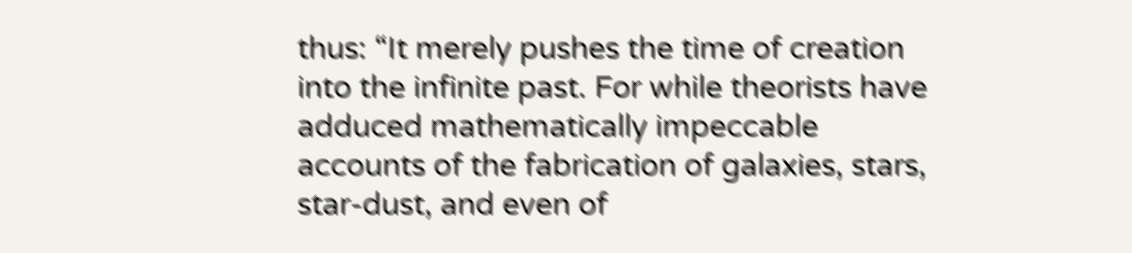thus: “It merely pushes the time of creation into the infinite past. For while theorists have adduced mathematically impeccable accounts of the fabrication of galaxies, stars, star-dust, and even of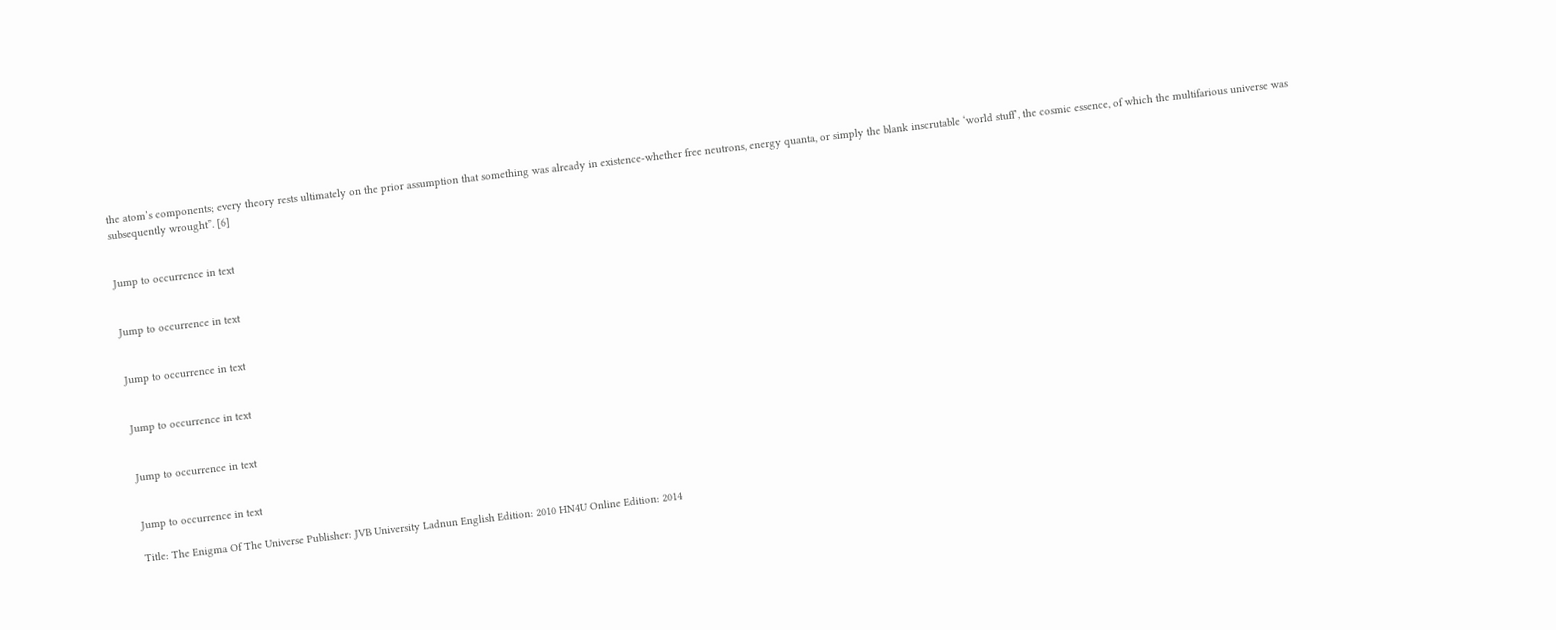the atom’s components; every theory rests ultimately on the prior assumption that something was already in existence-whether free neutrons, energy quanta, or simply the blank inscrutable ‘world stuff’, the cosmic essence, of which the multifarious universe was subsequently wrought”. [6]


Jump to occurrence in text


Jump to occurrence in text


Jump to occurrence in text


Jump to occurrence in text


Jump to occurrence in text


Jump to occurrence in text

Title: The Enigma Of The Universe Publisher: JVB University Ladnun English Edition: 2010 HN4U Online Edition: 2014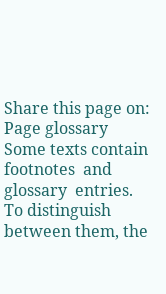Share this page on:
Page glossary
Some texts contain  footnotes  and  glossary  entries. To distinguish between them, the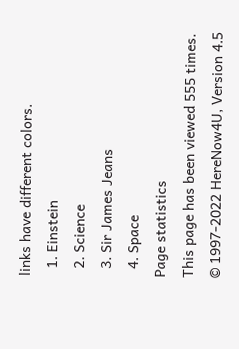links have different colors.
  1. Einstein
  2. Science
  3. Sir James Jeans
  4. Space
Page statistics
This page has been viewed 555 times.
© 1997-2022 HereNow4U, Version 4.5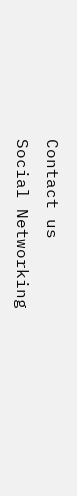Contact us
Social Networking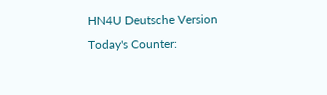HN4U Deutsche Version
Today's Counter: